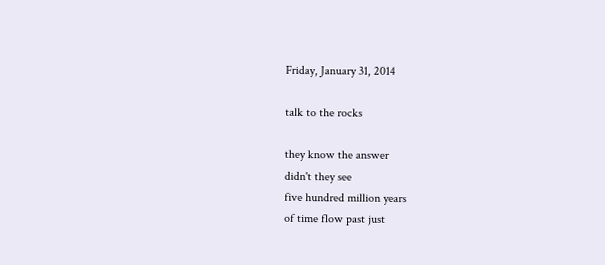Friday, January 31, 2014

talk to the rocks

they know the answer
didn't they see
five hundred million years
of time flow past just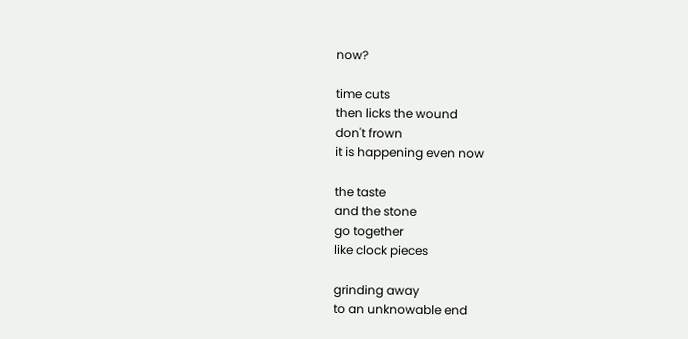now?

time cuts
then licks the wound
don't frown
it is happening even now

the taste
and the stone
go together
like clock pieces

grinding away
to an unknowable end